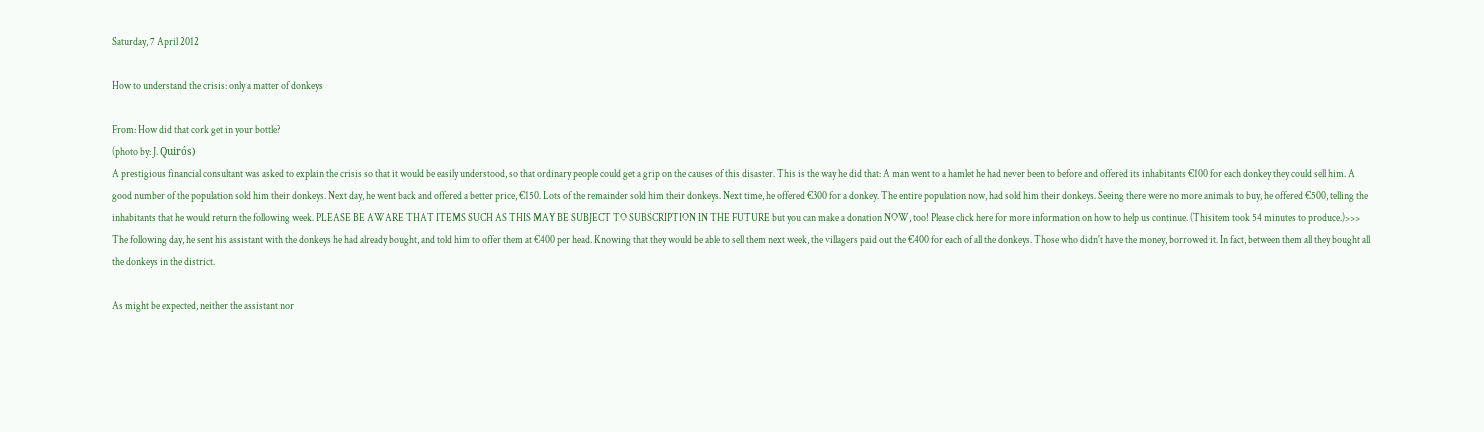Saturday, 7 April 2012

How to understand the crisis: only a matter of donkeys

From: How did that cork get in your bottle?
(photo by: J. Quirós)
A prestigious financial consultant was asked to explain the crisis so that it would be easily understood, so that ordinary people could get a grip on the causes of this disaster. This is the way he did that: A man went to a hamlet he had never been to before and offered its inhabitants €100 for each donkey they could sell him. A good number of the population sold him their donkeys. Next day, he went back and offered a better price, €150. Lots of the remainder sold him their donkeys. Next time, he offered €300 for a donkey. The entire population now, had sold him their donkeys. Seeing there were no more animals to buy, he offered €500, telling the inhabitants that he would return the following week. PLEASE BE AWARE THAT ITEMS SUCH AS THIS MAY BE SUBJECT TO SUBSCRIPTION IN THE FUTURE but you can make a donation NOW, too! Please click here for more information on how to help us continue. (Thisitem took 54 minutes to produce.)>>>
The following day, he sent his assistant with the donkeys he had already bought, and told him to offer them at €400 per head. Knowing that they would be able to sell them next week, the villagers paid out the €400 for each of all the donkeys. Those who didn't have the money, borrowed it. In fact, between them all they bought all the donkeys in the district.

As might be expected, neither the assistant nor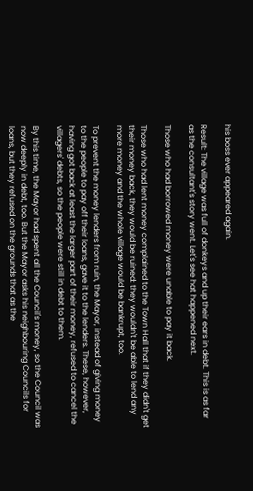his boss ever appeared again.

Result: The village was full of donkeys and up their ears in debt. This is as far as the consultant's story went. Let's see hat happened next.

Those who had borrowed money were unable to pay it back.

Those who had lent money complained to the Town Hall that if they didn't get their money back, they would be ruined: they wouldn't be able to lend any more money and the whole village would be bankrupt, too.

To prevent the money lenders from ruin, the Mayor, instead of giving money to the people to pay off their loans, gave it to the lenders. These, however, having got back at least the larger part of their money, refused to cancel the villagers' debts, so the people were still in debt to them.

By this time, the Mayor had spent all the Council's money, so the Council was now deeply in debt, too. But the Mayor asks his neighbouring Councils for loans, but they refused on the grounds that as the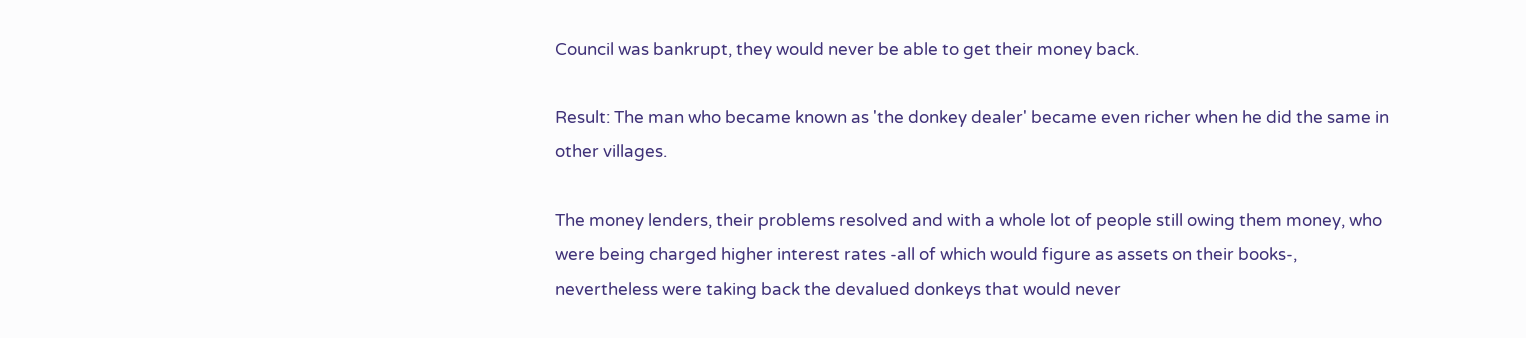Council was bankrupt, they would never be able to get their money back.

Result: The man who became known as 'the donkey dealer' became even richer when he did the same in other villages.

The money lenders, their problems resolved and with a whole lot of people still owing them money, who were being charged higher interest rates -all of which would figure as assets on their books-, nevertheless were taking back the devalued donkeys that would never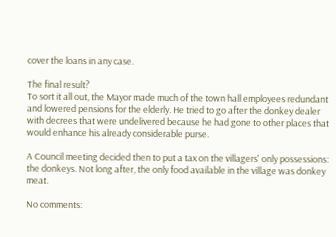cover the loans in any case.

The final result?
To sort it all out, the Mayor made much of the town hall employees redundant and lowered pensions for the elderly. He tried to go after the donkey dealer with decrees that were undelivered because he had gone to other places that would enhance his already considerable purse.

A Council meeting decided then to put a tax on the villagers' only possessions: the donkeys. Not long after, the only food available in the village was donkey meat.

No comments: